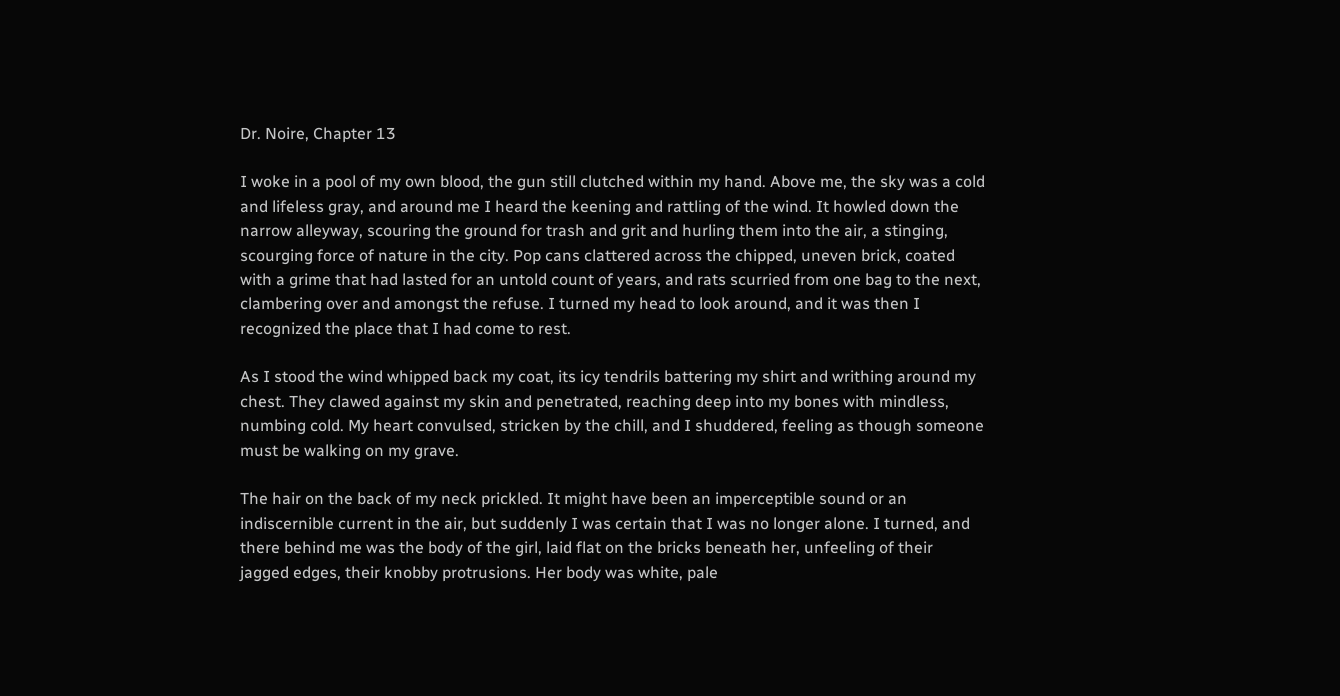Dr. Noire, Chapter 13

I woke in a pool of my own blood, the gun still clutched within my hand. Above me, the sky was a cold and lifeless gray, and around me I heard the keening and rattling of the wind. It howled down the narrow alleyway, scouring the ground for trash and grit and hurling them into the air, a stinging, scourging force of nature in the city. Pop cans clattered across the chipped, uneven brick, coated with a grime that had lasted for an untold count of years, and rats scurried from one bag to the next, clambering over and amongst the refuse. I turned my head to look around, and it was then I recognized the place that I had come to rest.

As I stood the wind whipped back my coat, its icy tendrils battering my shirt and writhing around my chest. They clawed against my skin and penetrated, reaching deep into my bones with mindless, numbing cold. My heart convulsed, stricken by the chill, and I shuddered, feeling as though someone must be walking on my grave.

The hair on the back of my neck prickled. It might have been an imperceptible sound or an indiscernible current in the air, but suddenly I was certain that I was no longer alone. I turned, and there behind me was the body of the girl, laid flat on the bricks beneath her, unfeeling of their jagged edges, their knobby protrusions. Her body was white, pale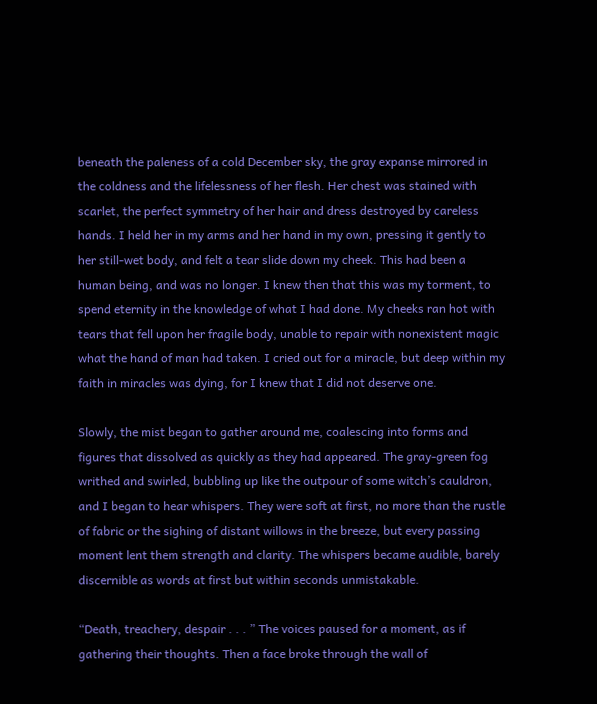beneath the paleness of a cold December sky, the gray expanse mirrored in the coldness and the lifelessness of her flesh. Her chest was stained with scarlet, the perfect symmetry of her hair and dress destroyed by careless hands. I held her in my arms and her hand in my own, pressing it gently to her still-wet body, and felt a tear slide down my cheek. This had been a human being, and was no longer. I knew then that this was my torment, to spend eternity in the knowledge of what I had done. My cheeks ran hot with tears that fell upon her fragile body, unable to repair with nonexistent magic what the hand of man had taken. I cried out for a miracle, but deep within my faith in miracles was dying, for I knew that I did not deserve one.

Slowly, the mist began to gather around me, coalescing into forms and figures that dissolved as quickly as they had appeared. The gray-green fog writhed and swirled, bubbling up like the outpour of some witch’s cauldron, and I began to hear whispers. They were soft at first, no more than the rustle of fabric or the sighing of distant willows in the breeze, but every passing moment lent them strength and clarity. The whispers became audible, barely discernible as words at first but within seconds unmistakable.

“Death, treachery, despair . . . ” The voices paused for a moment, as if gathering their thoughts. Then a face broke through the wall of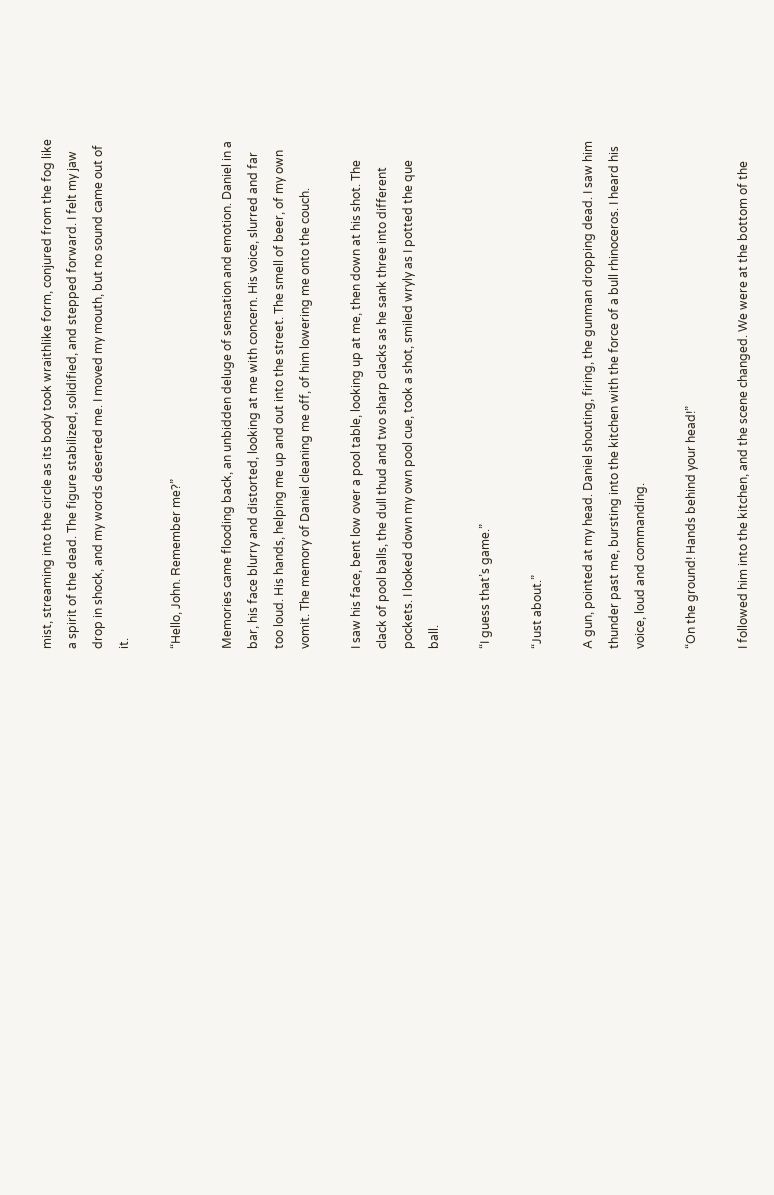mist, streaming into the circle as its body took wraithlike form, conjured from the fog like a spirit of the dead. The figure stabilized, solidified, and stepped forward. I felt my jaw drop in shock, and my words deserted me. I moved my mouth, but no sound came out of it.

“Hello, John. Remember me?”

Memories came flooding back, an unbidden deluge of sensation and emotion. Daniel in a bar, his face blurry and distorted, looking at me with concern. His voice, slurred and far too loud. His hands, helping me up and out into the street. The smell of beer, of my own vomit. The memory of Daniel cleaning me off, of him lowering me onto the couch.

I saw his face, bent low over a pool table, looking up at me, then down at his shot. The clack of pool balls, the dull thud and two sharp clacks as he sank three into different pockets. I looked down my own pool cue, took a shot, smiled wryly as I potted the que ball.

“I guess that’s game.”

“Just about.”

A gun, pointed at my head. Daniel shouting, firing, the gunman dropping dead. I saw him thunder past me, bursting into the kitchen with the force of a bull rhinoceros. I heard his voice, loud and commanding.

“On the ground! Hands behind your head!”

I followed him into the kitchen, and the scene changed. We were at the bottom of the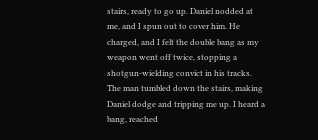stairs, ready to go up. Daniel nodded at me, and I spun out to cover him. He charged, and I felt the double bang as my weapon went off twice, stopping a shotgun-wielding convict in his tracks. The man tumbled down the stairs, making Daniel dodge and tripping me up. I heard a bang, reached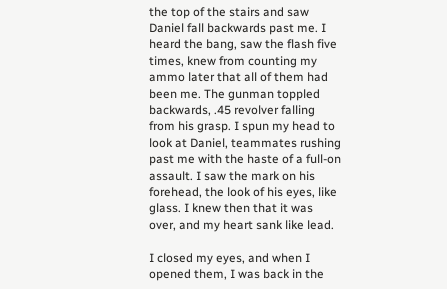the top of the stairs and saw Daniel fall backwards past me. I heard the bang, saw the flash five times, knew from counting my ammo later that all of them had been me. The gunman toppled backwards, .45 revolver falling from his grasp. I spun my head to look at Daniel, teammates rushing past me with the haste of a full-on assault. I saw the mark on his forehead, the look of his eyes, like glass. I knew then that it was over, and my heart sank like lead.

I closed my eyes, and when I opened them, I was back in the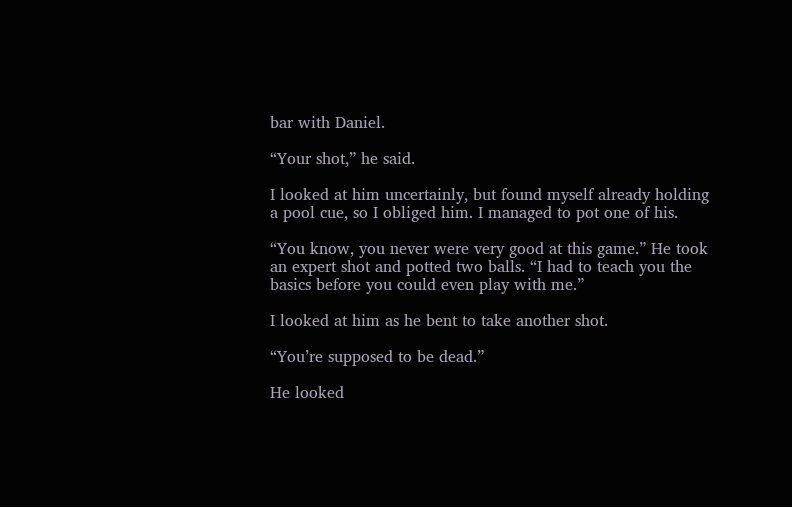bar with Daniel.

“Your shot,” he said.

I looked at him uncertainly, but found myself already holding a pool cue, so I obliged him. I managed to pot one of his.

“You know, you never were very good at this game.” He took an expert shot and potted two balls. “I had to teach you the basics before you could even play with me.”

I looked at him as he bent to take another shot.

“You’re supposed to be dead.”

He looked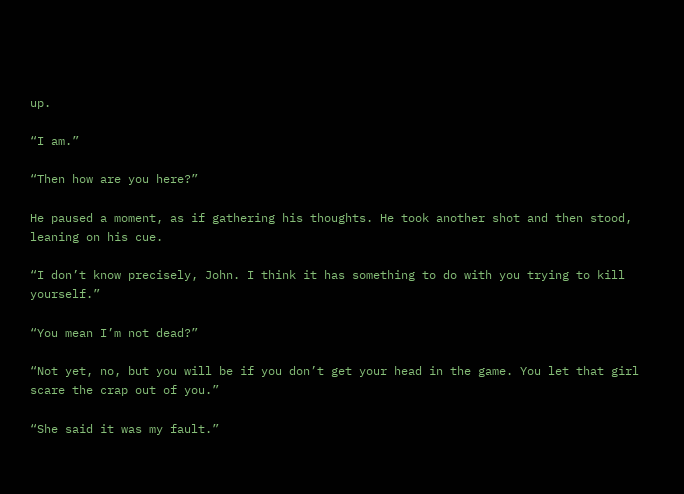up.

“I am.”

“Then how are you here?”

He paused a moment, as if gathering his thoughts. He took another shot and then stood, leaning on his cue.

“I don’t know precisely, John. I think it has something to do with you trying to kill yourself.”

“You mean I’m not dead?”

“Not yet, no, but you will be if you don’t get your head in the game. You let that girl scare the crap out of you.”

“She said it was my fault.”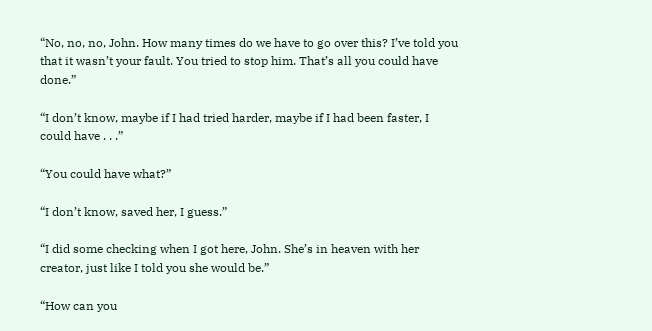“No, no, no, John. How many times do we have to go over this? I’ve told you that it wasn’t your fault. You tried to stop him. That’s all you could have done.”

“I don’t know, maybe if I had tried harder, maybe if I had been faster, I could have . . .”

“You could have what?”

“I don’t know, saved her, I guess.”

“I did some checking when I got here, John. She’s in heaven with her creator, just like I told you she would be.”

“How can you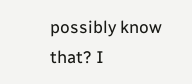possibly know that? I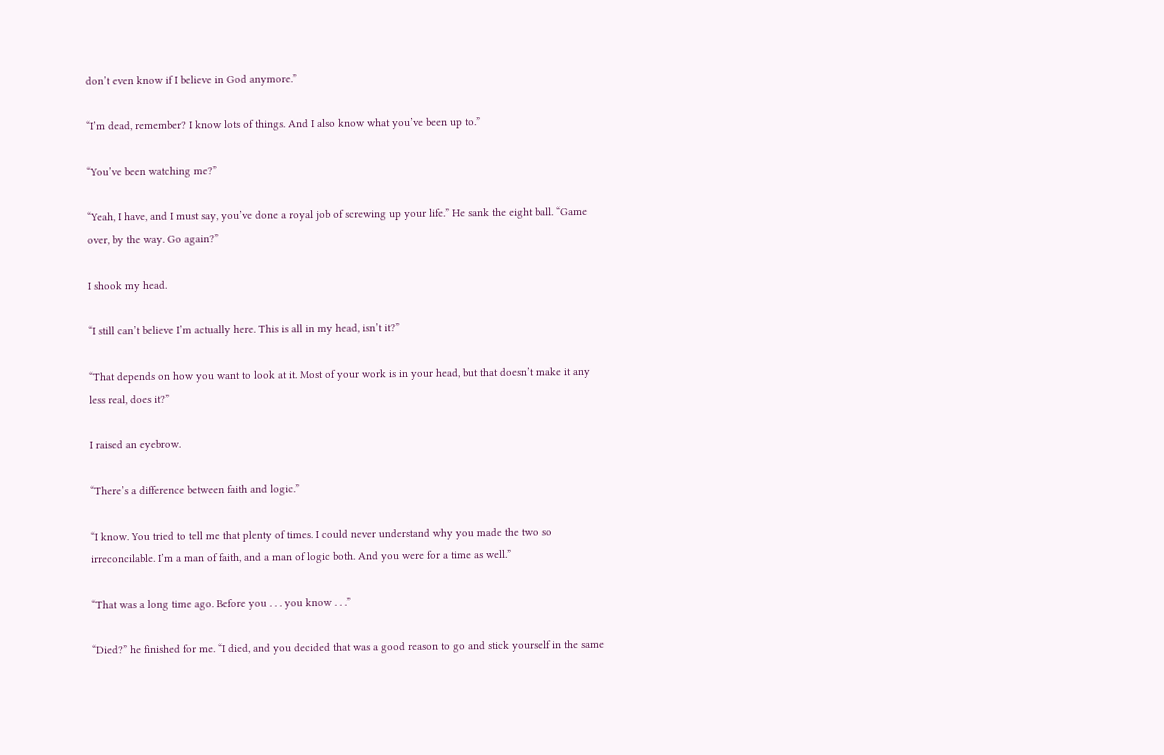don’t even know if I believe in God anymore.”

“I’m dead, remember? I know lots of things. And I also know what you’ve been up to.”

“You’ve been watching me?”

“Yeah, I have, and I must say, you’ve done a royal job of screwing up your life.” He sank the eight ball. “Game over, by the way. Go again?”

I shook my head.

“I still can’t believe I’m actually here. This is all in my head, isn’t it?”

“That depends on how you want to look at it. Most of your work is in your head, but that doesn’t make it any less real, does it?”

I raised an eyebrow.

“There’s a difference between faith and logic.”

“I know. You tried to tell me that plenty of times. I could never understand why you made the two so irreconcilable. I’m a man of faith, and a man of logic both. And you were for a time as well.”

“That was a long time ago. Before you . . . you know . . .”

“Died?” he finished for me. “I died, and you decided that was a good reason to go and stick yourself in the same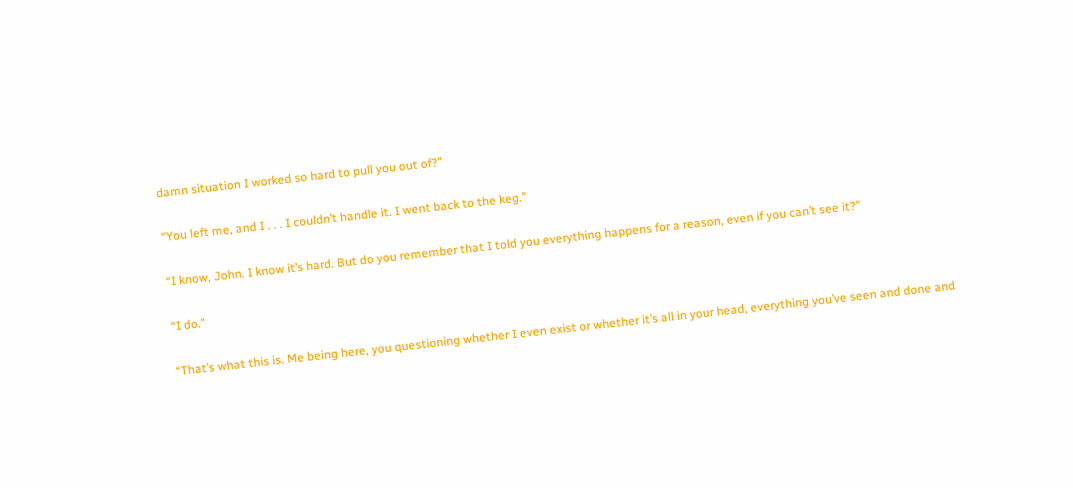damn situation I worked so hard to pull you out of?”

“You left me, and I . . . I couldn’t handle it. I went back to the keg.”

“I know, John. I know it’s hard. But do you remember that I told you everything happens for a reason, even if you can’t see it?”

“I do.”

“That’s what this is. Me being here, you questioning whether I even exist or whether it’s all in your head, everything you’ve seen and done and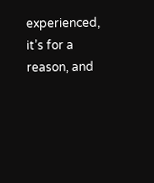experienced, it’s for a reason, and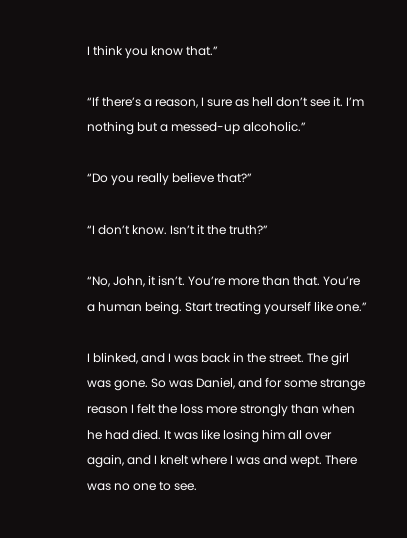I think you know that.”

“If there’s a reason, I sure as hell don’t see it. I’m nothing but a messed-up alcoholic.”

“Do you really believe that?”

“I don’t know. Isn’t it the truth?”

“No, John, it isn’t. You’re more than that. You’re a human being. Start treating yourself like one.”

I blinked, and I was back in the street. The girl was gone. So was Daniel, and for some strange reason I felt the loss more strongly than when he had died. It was like losing him all over again, and I knelt where I was and wept. There was no one to see.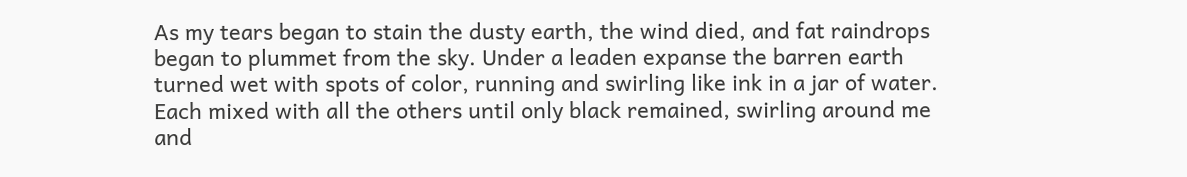As my tears began to stain the dusty earth, the wind died, and fat raindrops began to plummet from the sky. Under a leaden expanse the barren earth turned wet with spots of color, running and swirling like ink in a jar of water. Each mixed with all the others until only black remained, swirling around me and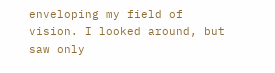enveloping my field of vision. I looked around, but saw only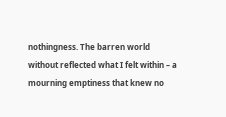nothingness. The barren world without reflected what I felt within – a mourning emptiness that knew no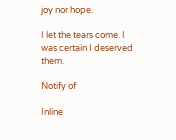joy nor hope.

I let the tears come. I was certain I deserved them.

Notify of

Inline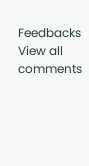Feedbacks
View all comments